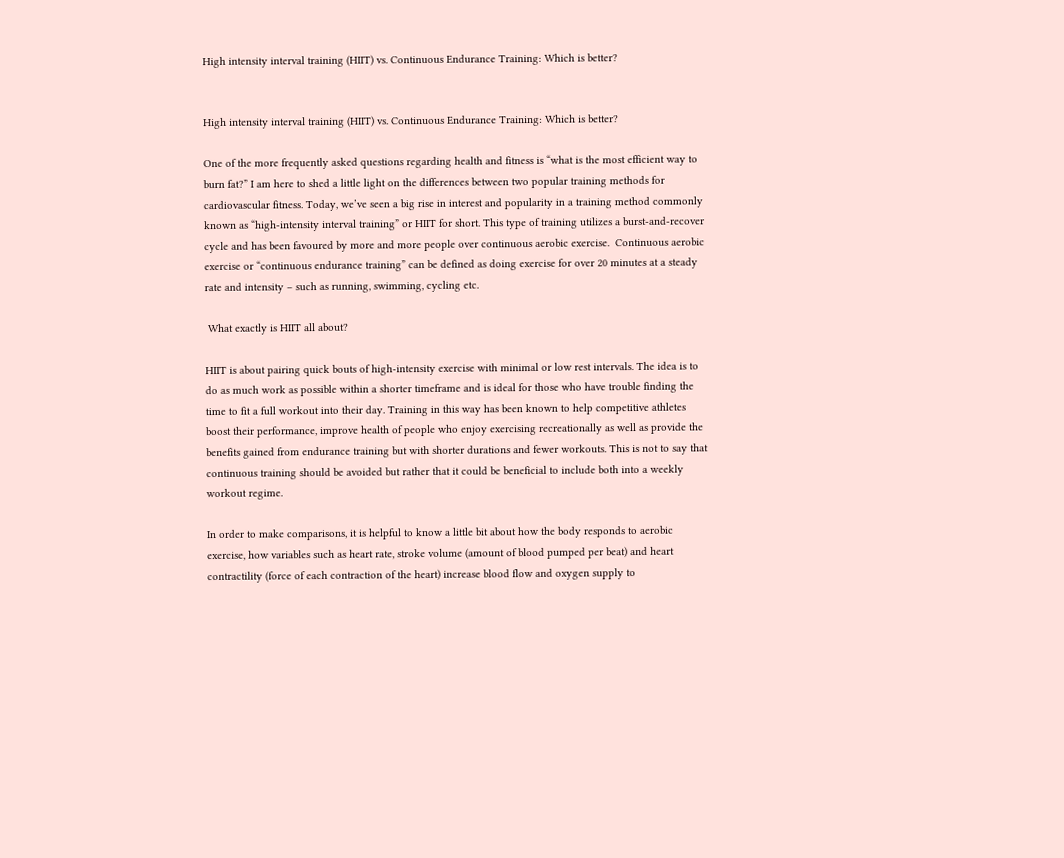High intensity interval training (HIIT) vs. Continuous Endurance Training: Which is better?


High intensity interval training (HIIT) vs. Continuous Endurance Training: Which is better?

One of the more frequently asked questions regarding health and fitness is “what is the most efficient way to burn fat?” I am here to shed a little light on the differences between two popular training methods for cardiovascular fitness. Today, we’ve seen a big rise in interest and popularity in a training method commonly known as “high-intensity interval training” or HIIT for short. This type of training utilizes a burst-and-recover cycle and has been favoured by more and more people over continuous aerobic exercise.  Continuous aerobic exercise or “continuous endurance training” can be defined as doing exercise for over 20 minutes at a steady rate and intensity – such as running, swimming, cycling etc.

 What exactly is HIIT all about?

HIIT is about pairing quick bouts of high-intensity exercise with minimal or low rest intervals. The idea is to do as much work as possible within a shorter timeframe and is ideal for those who have trouble finding the time to fit a full workout into their day. Training in this way has been known to help competitive athletes boost their performance, improve health of people who enjoy exercising recreationally as well as provide the benefits gained from endurance training but with shorter durations and fewer workouts. This is not to say that continuous training should be avoided but rather that it could be beneficial to include both into a weekly workout regime.

In order to make comparisons, it is helpful to know a little bit about how the body responds to aerobic exercise, how variables such as heart rate, stroke volume (amount of blood pumped per beat) and heart contractility (force of each contraction of the heart) increase blood flow and oxygen supply to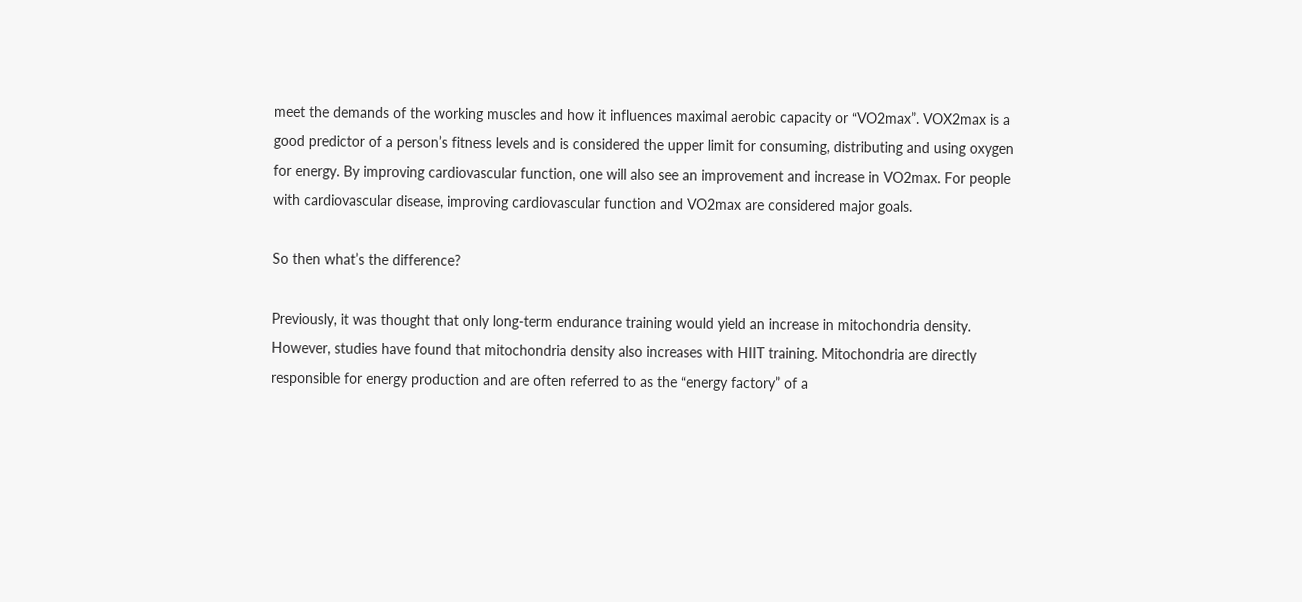meet the demands of the working muscles and how it influences maximal aerobic capacity or “VO2max”. VOX2max is a good predictor of a person’s fitness levels and is considered the upper limit for consuming, distributing and using oxygen for energy. By improving cardiovascular function, one will also see an improvement and increase in VO2max. For people with cardiovascular disease, improving cardiovascular function and VO2max are considered major goals.

So then what’s the difference?

Previously, it was thought that only long-term endurance training would yield an increase in mitochondria density. However, studies have found that mitochondria density also increases with HIIT training. Mitochondria are directly responsible for energy production and are often referred to as the “energy factory” of a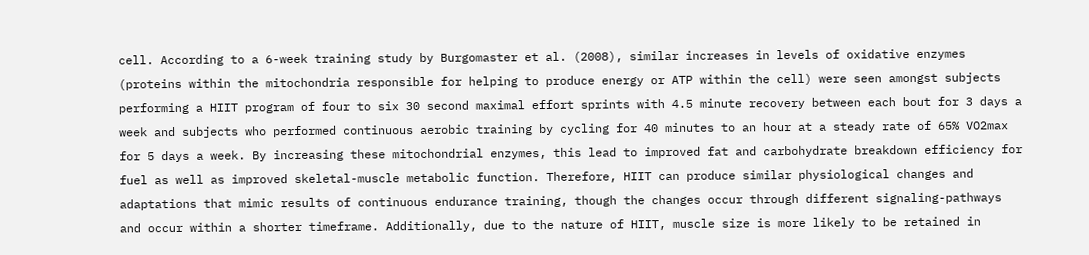cell. According to a 6-week training study by Burgomaster et al. (2008), similar increases in levels of oxidative enzymes (proteins within the mitochondria responsible for helping to produce energy or ATP within the cell) were seen amongst subjects performing a HIIT program of four to six 30 second maximal effort sprints with 4.5 minute recovery between each bout for 3 days a week and subjects who performed continuous aerobic training by cycling for 40 minutes to an hour at a steady rate of 65% VO2max for 5 days a week. By increasing these mitochondrial enzymes, this lead to improved fat and carbohydrate breakdown efficiency for fuel as well as improved skeletal-muscle metabolic function. Therefore, HIIT can produce similar physiological changes and adaptations that mimic results of continuous endurance training, though the changes occur through different signaling-pathways and occur within a shorter timeframe. Additionally, due to the nature of HIIT, muscle size is more likely to be retained in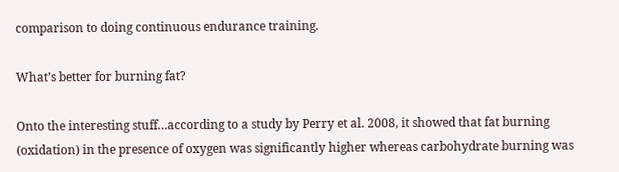comparison to doing continuous endurance training.

What’s better for burning fat?

Onto the interesting stuff…according to a study by Perry et al. 2008, it showed that fat burning (oxidation) in the presence of oxygen was significantly higher whereas carbohydrate burning was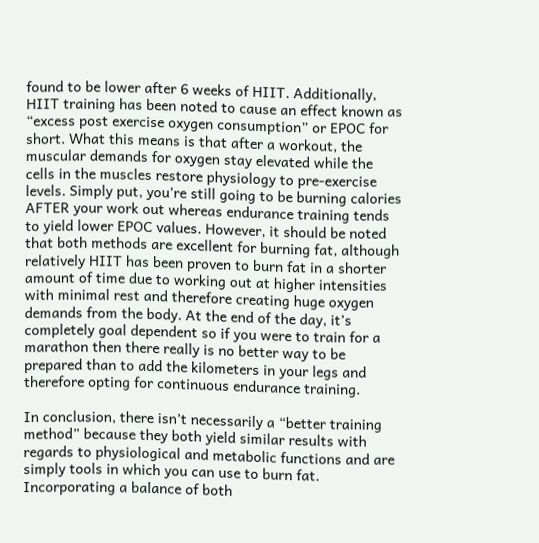found to be lower after 6 weeks of HIIT. Additionally, HIIT training has been noted to cause an effect known as “excess post exercise oxygen consumption” or EPOC for short. What this means is that after a workout, the muscular demands for oxygen stay elevated while the cells in the muscles restore physiology to pre-exercise levels. Simply put, you’re still going to be burning calories AFTER your work out whereas endurance training tends to yield lower EPOC values. However, it should be noted that both methods are excellent for burning fat, although relatively HIIT has been proven to burn fat in a shorter amount of time due to working out at higher intensities with minimal rest and therefore creating huge oxygen demands from the body. At the end of the day, it’s completely goal dependent so if you were to train for a marathon then there really is no better way to be prepared than to add the kilometers in your legs and therefore opting for continuous endurance training.

In conclusion, there isn’t necessarily a “better training method” because they both yield similar results with regards to physiological and metabolic functions and are simply tools in which you can use to burn fat. Incorporating a balance of both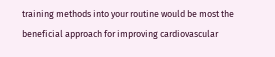training methods into your routine would be most the beneficial approach for improving cardiovascular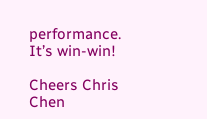performance. It’s win-win!

Cheers Chris Chen